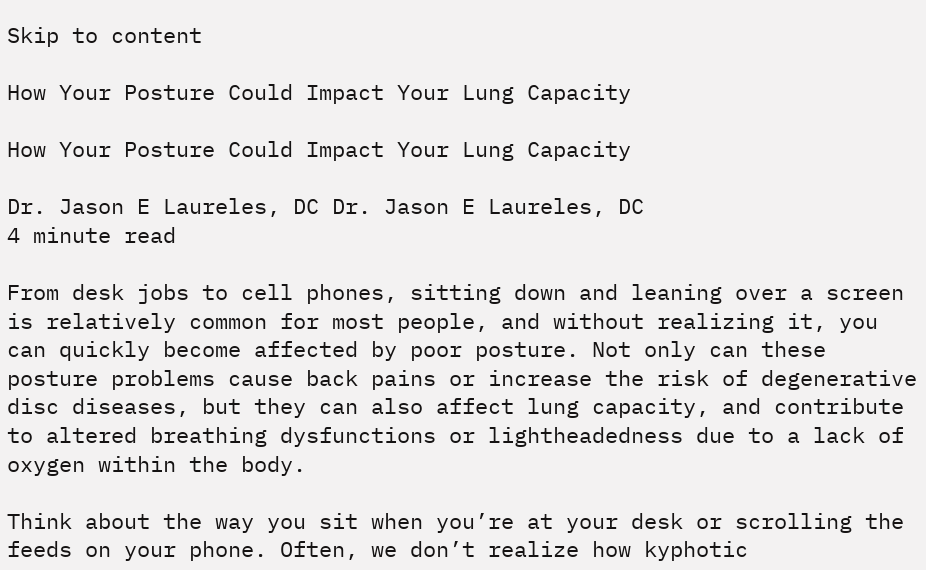Skip to content

How Your Posture Could Impact Your Lung Capacity

How Your Posture Could Impact Your Lung Capacity

Dr. Jason E Laureles, DC Dr. Jason E Laureles, DC
4 minute read

From desk jobs to cell phones, sitting down and leaning over a screen is relatively common for most people, and without realizing it, you can quickly become affected by poor posture. Not only can these posture problems cause back pains or increase the risk of degenerative disc diseases, but they can also affect lung capacity, and contribute to altered breathing dysfunctions or lightheadedness due to a lack of oxygen within the body.

Think about the way you sit when you’re at your desk or scrolling the feeds on your phone. Often, we don’t realize how kyphotic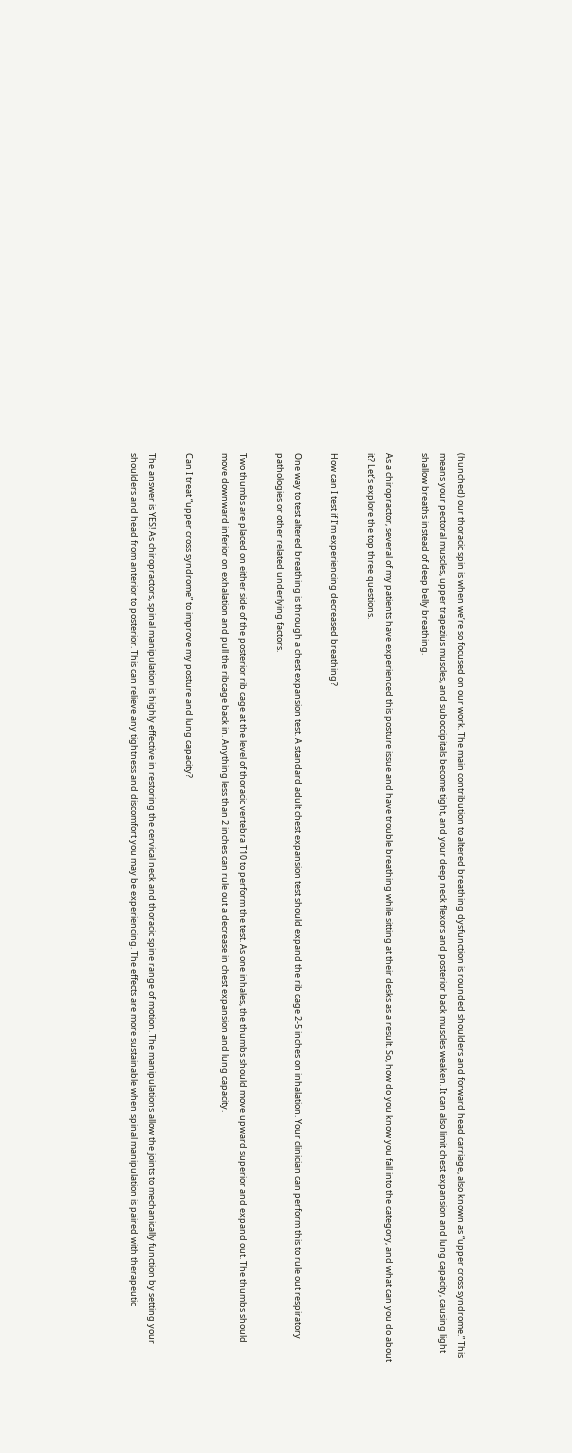(hunched) our thoracic spin is when we’re so focused on our work. The main contribution to altered breathing dysfunction is rounded shoulders and forward head carriage, also known as “upper cross syndrome.” This means your pectoral muscles, upper trapezius muscles, and suboccipitals become tight, and your deep neck flexors and posterior back muscles weaken. It can also limit chest expansion and lung capacity, causing light shallow breaths instead of deep belly breathing.

As a chiropractor, several of my patients have experienced this posture issue and have trouble breathing while sitting at their desks as a result. So, how do you know you fall into the category, and what can you do about it? Let’s explore the top three questions.

How can I test if I’m experiencing decreased breathing?

One way to test altered breathing is through a chest expansion test. A standard adult chest expansion test should expand the rib cage 2-5 inches on inhalation. Your clinician can perform this to rule out respiratory pathologies or other related underlying factors.

Two thumbs are placed on either side of the posterior rib cage at the level of thoracic vertebra T10 to perform the test. As one inhales, the thumbs should move upward superior and expand out. The thumbs should move downward inferior on exhalation and pull the ribcage back in. Anything less than 2 inches can rule out a decrease in chest expansion and lung capacity.

Can I treat “upper cross syndrome” to improve my posture and lung capacity?

The answer is YES! As chiropractors, spinal manipulation is highly effective in restoring the cervical neck and thoracic spine range of motion. The manipulations allow the joints to mechanically function by setting your shoulders and head from anterior to posterior. This can relieve any tightness and discomfort you may be experiencing. The effects are more sustainable when spinal manipulation is paired with therapeutic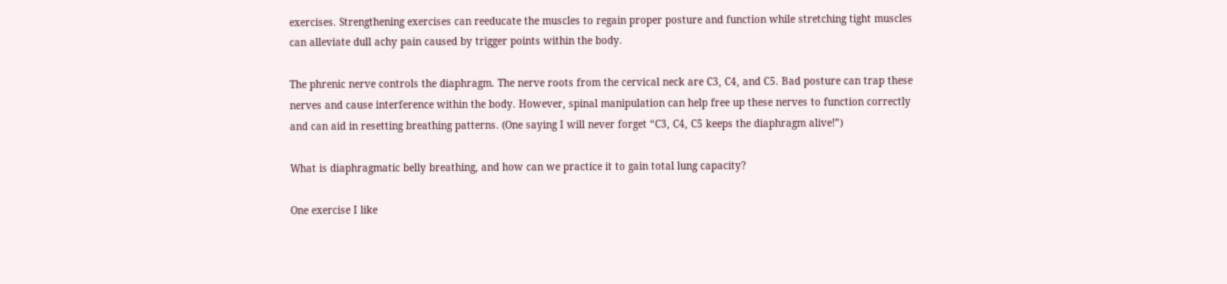exercises. Strengthening exercises can reeducate the muscles to regain proper posture and function while stretching tight muscles can alleviate dull achy pain caused by trigger points within the body.

The phrenic nerve controls the diaphragm. The nerve roots from the cervical neck are C3, C4, and C5. Bad posture can trap these nerves and cause interference within the body. However, spinal manipulation can help free up these nerves to function correctly and can aid in resetting breathing patterns. (One saying I will never forget “C3, C4, C5 keeps the diaphragm alive!”)

What is diaphragmatic belly breathing, and how can we practice it to gain total lung capacity?

One exercise I like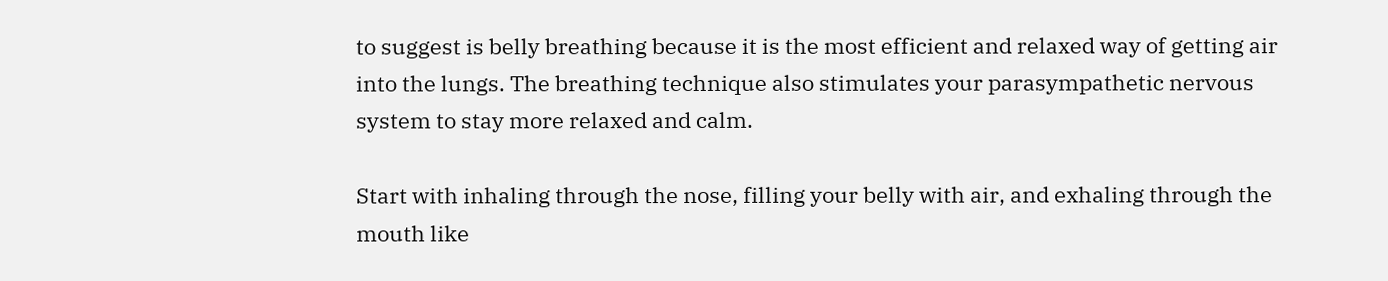to suggest is belly breathing because it is the most efficient and relaxed way of getting air into the lungs. The breathing technique also stimulates your parasympathetic nervous system to stay more relaxed and calm.

Start with inhaling through the nose, filling your belly with air, and exhaling through the mouth like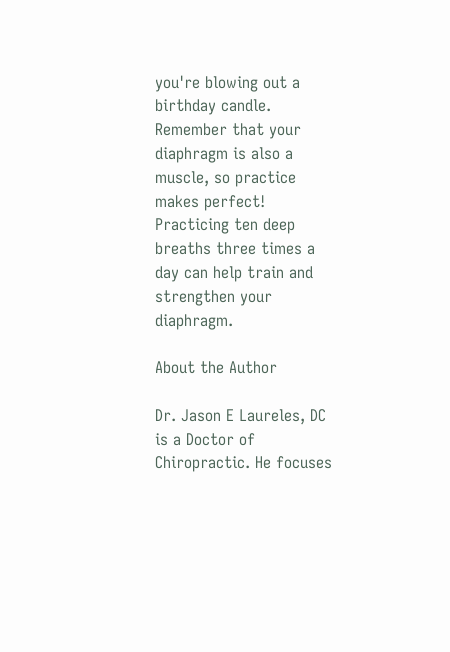you're blowing out a birthday candle. Remember that your diaphragm is also a muscle, so practice makes perfect! Practicing ten deep breaths three times a day can help train and strengthen your diaphragm.

About the Author

Dr. Jason E Laureles, DC is a Doctor of Chiropractic. He focuses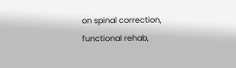on spinal correction, functional rehab,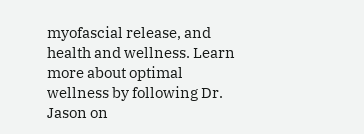myofascial release, and health and wellness. Learn more about optimal wellness by following Dr. Jason on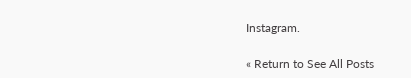Instagram.

« Return to See All Posts